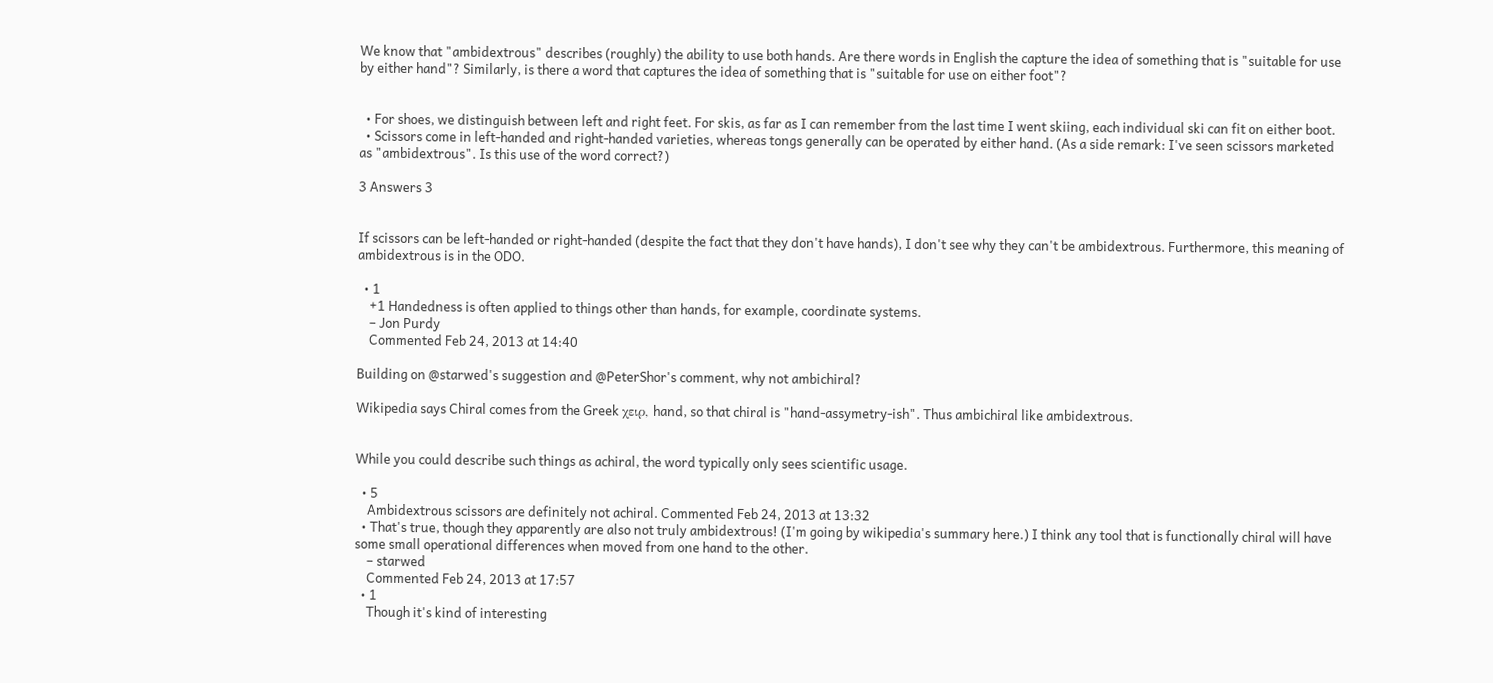We know that "ambidextrous" describes (roughly) the ability to use both hands. Are there words in English the capture the idea of something that is "suitable for use by either hand"? Similarly, is there a word that captures the idea of something that is "suitable for use on either foot"?


  • For shoes, we distinguish between left and right feet. For skis, as far as I can remember from the last time I went skiing, each individual ski can fit on either boot.
  • Scissors come in left-handed and right-handed varieties, whereas tongs generally can be operated by either hand. (As a side remark: I've seen scissors marketed as "ambidextrous". Is this use of the word correct?)

3 Answers 3


If scissors can be left-handed or right-handed (despite the fact that they don't have hands), I don't see why they can't be ambidextrous. Furthermore, this meaning of ambidextrous is in the ODO.

  • 1
    +1 Handedness is often applied to things other than hands, for example, coordinate systems.
    – Jon Purdy
    Commented Feb 24, 2013 at 14:40

Building on @starwed's suggestion and @PeterShor's comment, why not ambichiral?

Wikipedia says Chiral comes from the Greek χειρ, hand, so that chiral is "hand-assymetry-ish". Thus ambichiral like ambidextrous.


While you could describe such things as achiral, the word typically only sees scientific usage.

  • 5
    Ambidextrous scissors are definitely not achiral. Commented Feb 24, 2013 at 13:32
  • That's true, though they apparently are also not truly ambidextrous! (I'm going by wikipedia's summary here.) I think any tool that is functionally chiral will have some small operational differences when moved from one hand to the other.
    – starwed
    Commented Feb 24, 2013 at 17:57
  • 1
    Though it's kind of interesting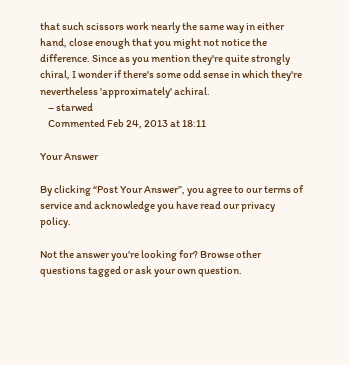that such scissors work nearly the same way in either hand, close enough that you might not notice the difference. Since as you mention they're quite strongly chiral, I wonder if there's some odd sense in which they're nevertheless 'approximately' achiral.
    – starwed
    Commented Feb 24, 2013 at 18:11

Your Answer

By clicking “Post Your Answer”, you agree to our terms of service and acknowledge you have read our privacy policy.

Not the answer you're looking for? Browse other questions tagged or ask your own question.